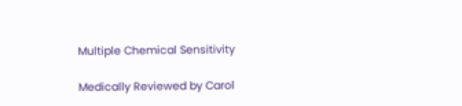Multiple Chemical Sensitivity

Medically Reviewed by Carol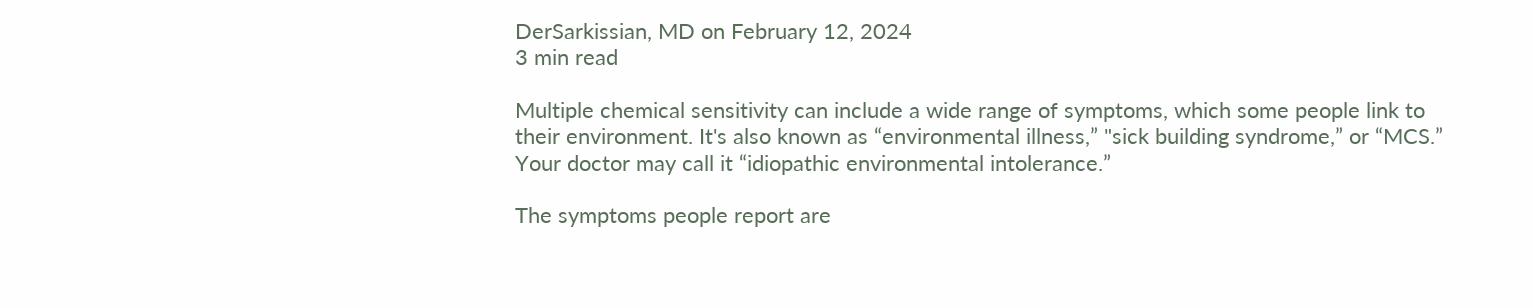DerSarkissian, MD on February 12, 2024
3 min read

Multiple chemical sensitivity can include a wide range of symptoms, which some people link to their environment. It's also known as “environmental illness,” "sick building syndrome,” or “MCS.” Your doctor may call it “idiopathic environmental intolerance.”

The symptoms people report are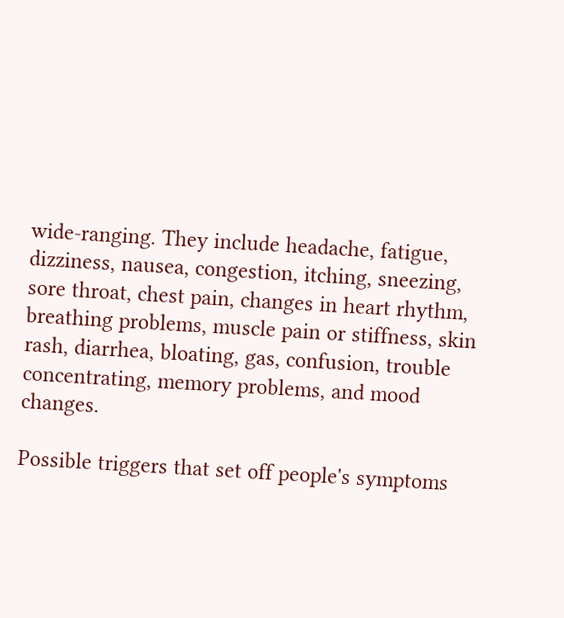wide-ranging. They include headache, fatigue, dizziness, nausea, congestion, itching, sneezing, sore throat, chest pain, changes in heart rhythm, breathing problems, muscle pain or stiffness, skin rash, diarrhea, bloating, gas, confusion, trouble concentrating, memory problems, and mood changes.

Possible triggers that set off people's symptoms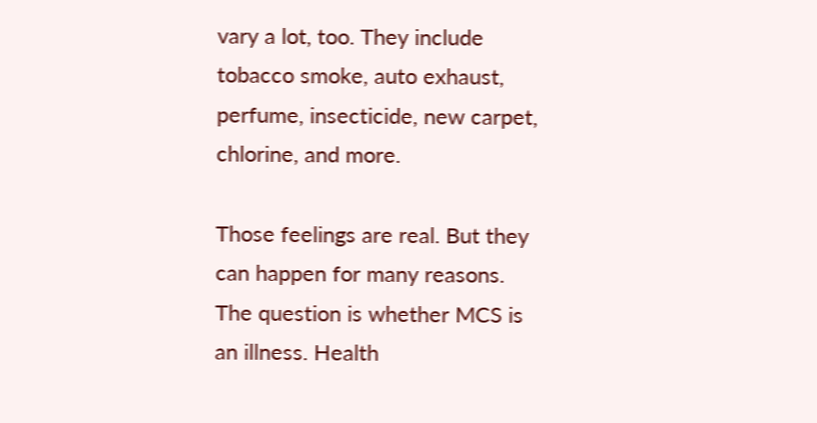vary a lot, too. They include tobacco smoke, auto exhaust, perfume, insecticide, new carpet, chlorine, and more.

Those feelings are real. But they can happen for many reasons. The question is whether MCS is an illness. Health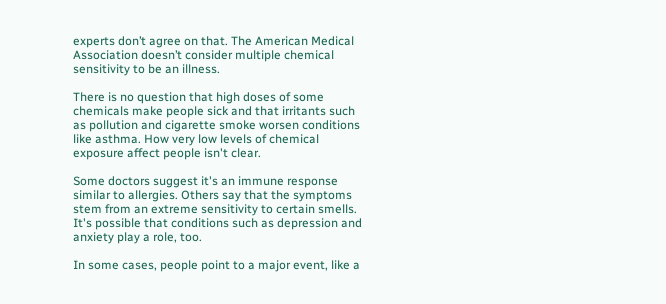experts don’t agree on that. The American Medical Association doesn’t consider multiple chemical sensitivity to be an illness.

There is no question that high doses of some chemicals make people sick and that irritants such as pollution and cigarette smoke worsen conditions like asthma. How very low levels of chemical exposure affect people isn't clear.

Some doctors suggest it's an immune response similar to allergies. Others say that the symptoms stem from an extreme sensitivity to certain smells. It's possible that conditions such as depression and anxiety play a role, too.

In some cases, people point to a major event, like a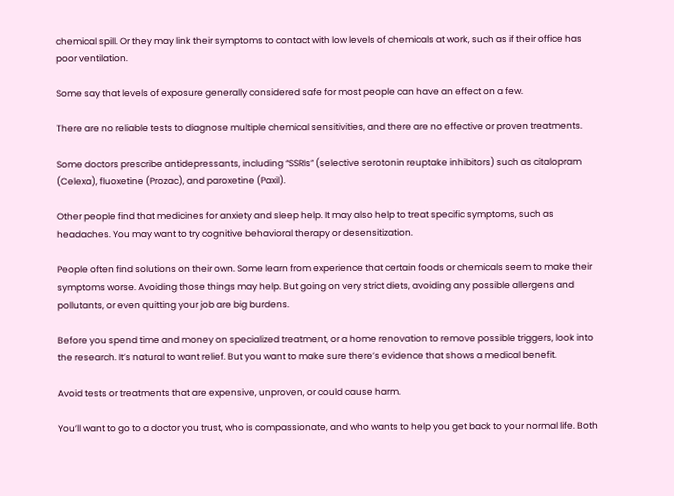chemical spill. Or they may link their symptoms to contact with low levels of chemicals at work, such as if their office has poor ventilation.

Some say that levels of exposure generally considered safe for most people can have an effect on a few.

There are no reliable tests to diagnose multiple chemical sensitivities, and there are no effective or proven treatments.

Some doctors prescribe antidepressants, including “SSRIs” (selective serotonin reuptake inhibitors) such as citalopram (Celexa), fluoxetine (Prozac), and paroxetine (Paxil).

Other people find that medicines for anxiety and sleep help. It may also help to treat specific symptoms, such as headaches. You may want to try cognitive behavioral therapy or desensitization.

People often find solutions on their own. Some learn from experience that certain foods or chemicals seem to make their symptoms worse. Avoiding those things may help. But going on very strict diets, avoiding any possible allergens and pollutants, or even quitting your job are big burdens.

Before you spend time and money on specialized treatment, or a home renovation to remove possible triggers, look into the research. It’s natural to want relief. But you want to make sure there’s evidence that shows a medical benefit.

Avoid tests or treatments that are expensive, unproven, or could cause harm.

You’ll want to go to a doctor you trust, who is compassionate, and who wants to help you get back to your normal life. Both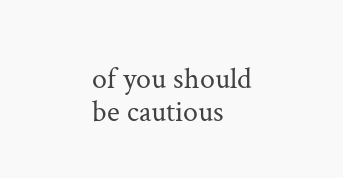of you should be cautious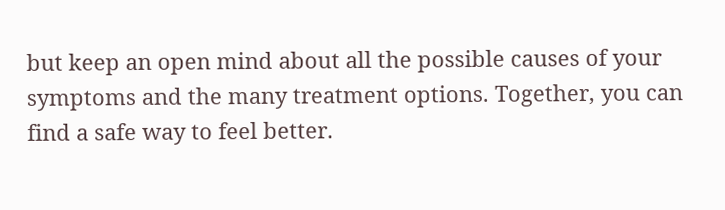but keep an open mind about all the possible causes of your symptoms and the many treatment options. Together, you can find a safe way to feel better.